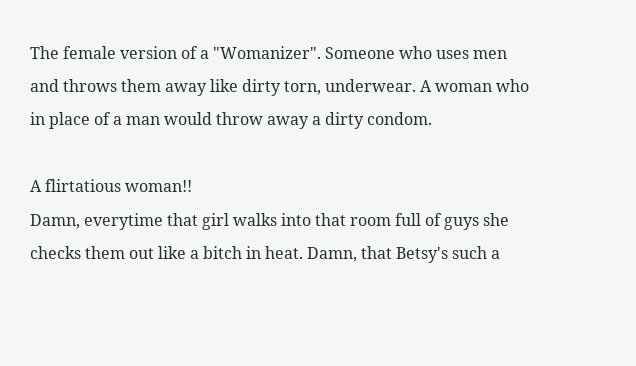The female version of a "Womanizer". Someone who uses men and throws them away like dirty torn, underwear. A woman who in place of a man would throw away a dirty condom.

A flirtatious woman!!
Damn, everytime that girl walks into that room full of guys she checks them out like a bitch in heat. Damn, that Betsy's such a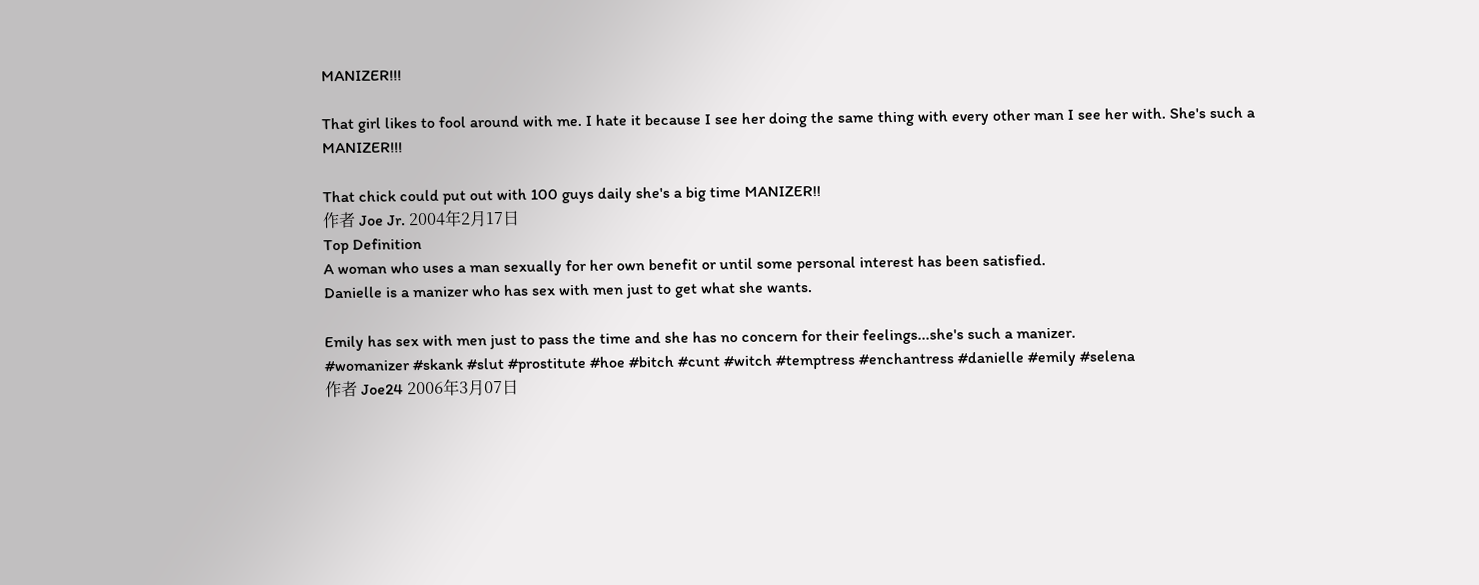MANIZER!!!

That girl likes to fool around with me. I hate it because I see her doing the same thing with every other man I see her with. She's such a MANIZER!!!

That chick could put out with 100 guys daily she's a big time MANIZER!!
作者 Joe Jr. 2004年2月17日
Top Definition
A woman who uses a man sexually for her own benefit or until some personal interest has been satisfied.
Danielle is a manizer who has sex with men just to get what she wants.

Emily has sex with men just to pass the time and she has no concern for their feelings...she's such a manizer.
#womanizer #skank #slut #prostitute #hoe #bitch #cunt #witch #temptress #enchantress #danielle #emily #selena
作者 Joe24 2006年3月07日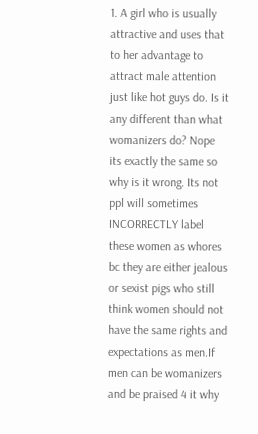1. A girl who is usually attractive and uses that to her advantage to attract male attention just like hot guys do. Is it any different than what womanizers do? Nope its exactly the same so why is it wrong. Its not ppl will sometimes INCORRECTLY label these women as whores bc they are either jealous or sexist pigs who still think women should not have the same rights and expectations as men.If men can be womanizers and be praised 4 it why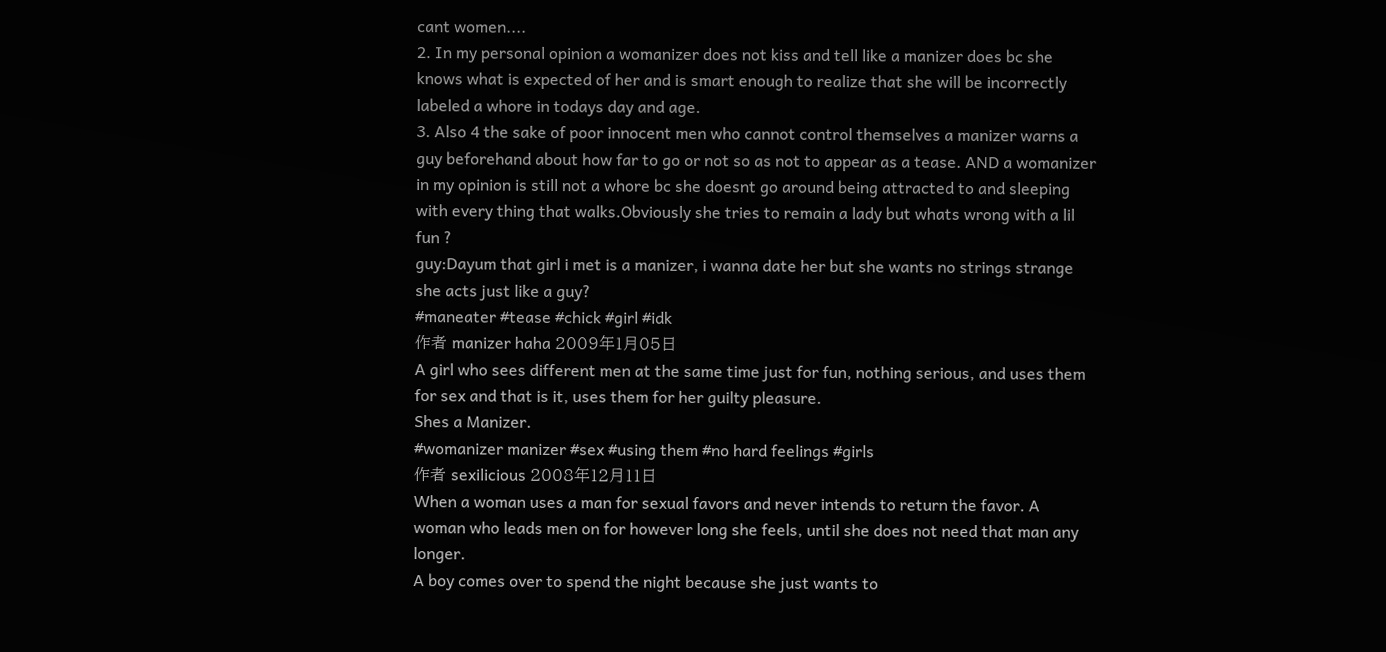cant women....
2. In my personal opinion a womanizer does not kiss and tell like a manizer does bc she knows what is expected of her and is smart enough to realize that she will be incorrectly labeled a whore in todays day and age.
3. Also 4 the sake of poor innocent men who cannot control themselves a manizer warns a guy beforehand about how far to go or not so as not to appear as a tease. AND a womanizer in my opinion is still not a whore bc she doesnt go around being attracted to and sleeping with every thing that walks.Obviously she tries to remain a lady but whats wrong with a lil fun ?
guy:Dayum that girl i met is a manizer, i wanna date her but she wants no strings strange she acts just like a guy?
#maneater #tease #chick #girl #idk
作者 manizer haha 2009年1月05日
A girl who sees different men at the same time just for fun, nothing serious, and uses them for sex and that is it, uses them for her guilty pleasure.
Shes a Manizer.
#womanizer manizer #sex #using them #no hard feelings #girls
作者 sexilicious 2008年12月11日
When a woman uses a man for sexual favors and never intends to return the favor. A woman who leads men on for however long she feels, until she does not need that man any longer.
A boy comes over to spend the night because she just wants to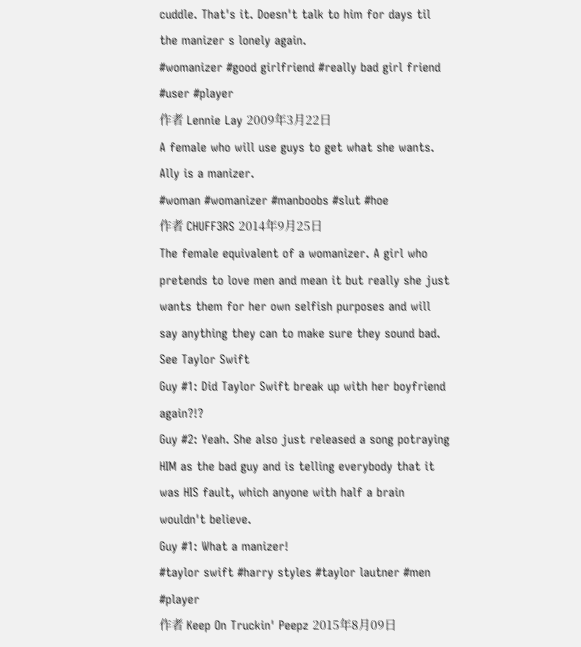cuddle. That's it. Doesn't talk to him for days til the manizer s lonely again.
#womanizer #good girlfriend #really bad girl friend #user #player
作者 Lennie Lay 2009年3月22日
A female who will use guys to get what she wants.
Ally is a manizer.
#woman #womanizer #manboobs #slut #hoe
作者 CHUFF3RS 2014年9月25日
The female equivalent of a womanizer. A girl who pretends to love men and mean it but really she just wants them for her own selfish purposes and will say anything they can to make sure they sound bad. See Taylor Swift
Guy #1: Did Taylor Swift break up with her boyfriend again?!?
Guy #2: Yeah. She also just released a song potraying HIM as the bad guy and is telling everybody that it was HIS fault, which anyone with half a brain wouldn't believe.
Guy #1: What a manizer!
#taylor swift #harry styles #taylor lautner #men #player
作者 Keep On Truckin' Peepz 2015年8月09日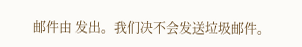邮件由 发出。我们决不会发送垃圾邮件。